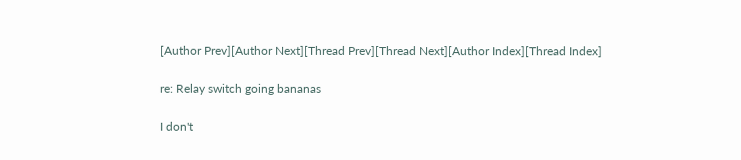[Author Prev][Author Next][Thread Prev][Thread Next][Author Index][Thread Index]

re: Relay switch going bananas

I don't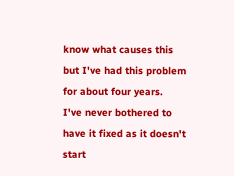know what causes this but I've had this problem for about four years.
I've never bothered to have it fixed as it doesn't start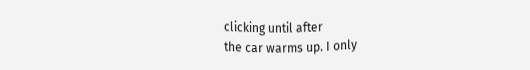clicking until after
the car warms up. I only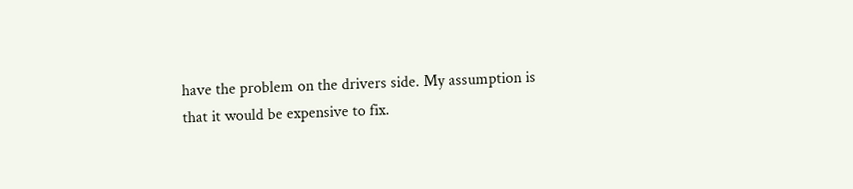have the problem on the drivers side. My assumption is
that it would be expensive to fix.